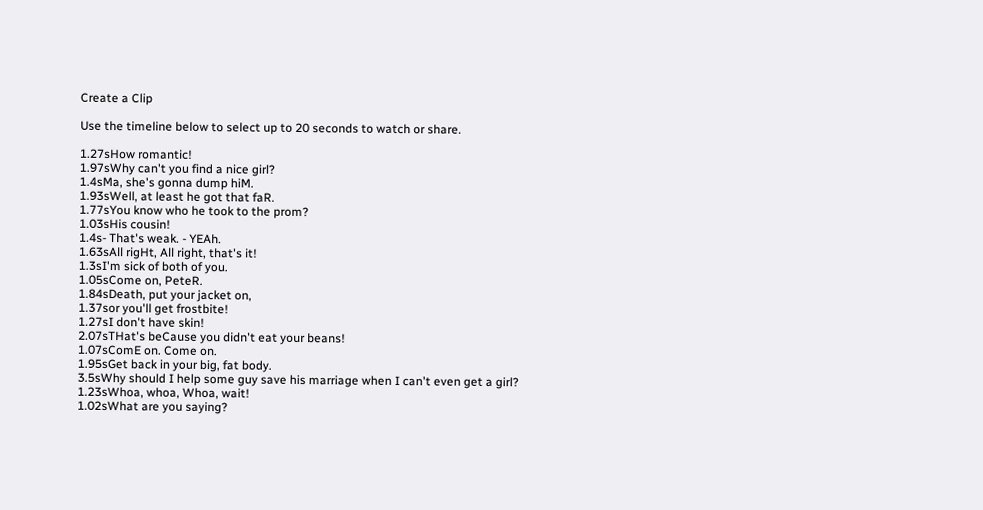Create a Clip

Use the timeline below to select up to 20 seconds to watch or share.

1.27sHow romantic!
1.97sWhy can't you find a nice girl?
1.4sMa, she's gonna dump hiM.
1.93sWell, at least he got that faR.
1.77sYou know who he took to the prom?
1.03sHis cousin!
1.4s- That's weak. - YEAh.
1.63sAll rigHt, All right, that's it!
1.3sI'm sick of both of you.
1.05sCome on, PeteR.
1.84sDeath, put your jacket on,
1.37sor you'll get frostbite!
1.27sI don't have skin!
2.07sTHat's beCause you didn't eat your beans!
1.07sComE on. Come on.
1.95sGet back in your big, fat body.
3.5sWhy should I help some guy save his marriage when I can't even get a girl?
1.23sWhoa, whoa, Whoa, wait!
1.02sWhat are you saying?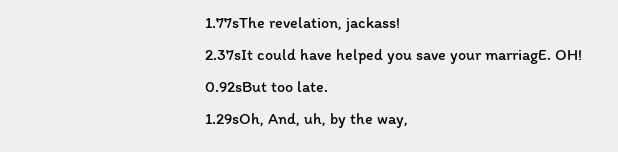1.77sThe revelation, jackass!
2.37sIt could have helped you save your marriagE. OH!
0.92sBut too late.
1.29sOh, And, uh, by the way,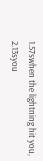1.57swhen the lightning hit you,
2.13syou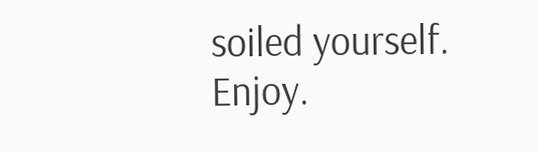soiled yourself. Enjoy.